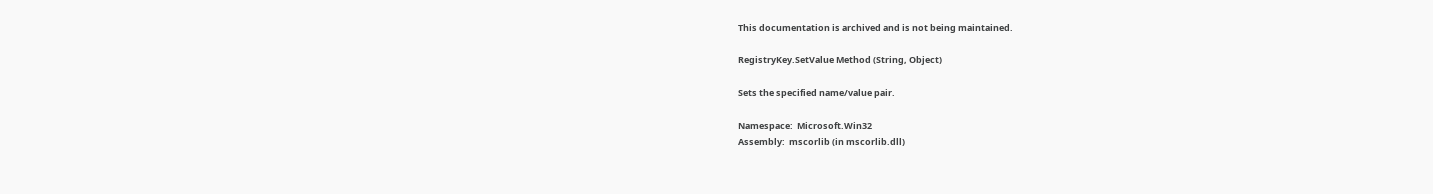This documentation is archived and is not being maintained.

RegistryKey.SetValue Method (String, Object)

Sets the specified name/value pair.

Namespace:  Microsoft.Win32
Assembly:  mscorlib (in mscorlib.dll)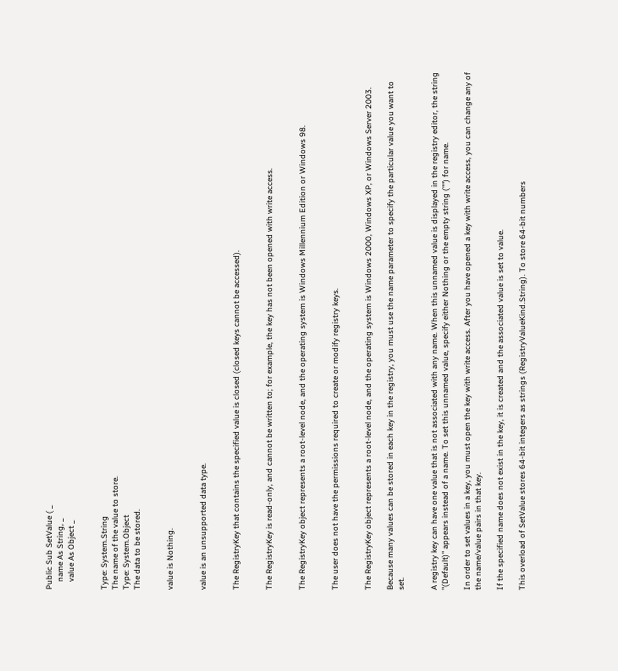Public Sub SetValue ( _
    name As String, _
    value As Object _


Type: System.String
The name of the value to store.
Type: System.Object
The data to be stored.


value is Nothing.


value is an unsupported data type.


The RegistryKey that contains the specified value is closed (closed keys cannot be accessed).


The RegistryKey is read-only, and cannot be written to; for example, the key has not been opened with write access.


The RegistryKey object represents a root-level node, and the operating system is Windows Millennium Edition or Windows 98.


The user does not have the permissions required to create or modify registry keys.


The RegistryKey object represents a root-level node, and the operating system is Windows 2000, Windows XP, or Windows Server 2003.

Because many values can be stored in each key in the registry, you must use the name parameter to specify the particular value you want to set.


A registry key can have one value that is not associated with any name. When this unnamed value is displayed in the registry editor, the string "(Default)" appears instead of a name. To set this unnamed value, specify either Nothing or the empty string ("") for name.

In order to set values in a key, you must open the key with write access. After you have opened a key with write access, you can change any of the name/value pairs in that key.

If the specified name does not exist in the key, it is created and the associated value is set to value.

This overload of SetValue stores 64-bit integers as strings (RegistryValueKind.String). To store 64-bit numbers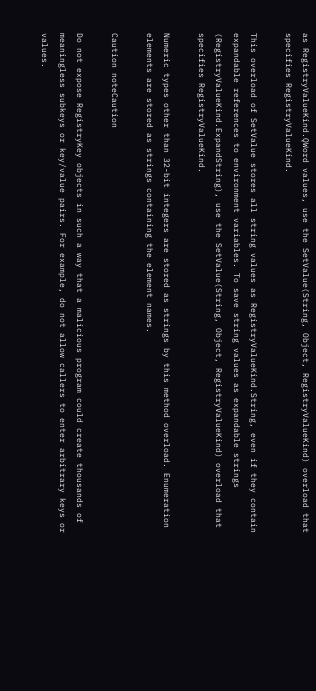as RegistryValueKind.QWord values, use the SetValue(String, Object, RegistryValueKind) overload that specifies RegistryValueKind.

This overload of SetValue stores all string values as RegistryValueKind.String, even if they contain expandable references to environment variables. To save string values as expandable strings (RegistryValueKind.ExpandString), use the SetValue(String, Object, RegistryValueKind) overload that specifies RegistryValueKind.

Numeric types other than 32-bit integers are stored as strings by this method overload. Enumeration elements are stored as strings containing the element names.

Caution noteCaution

Do not expose RegistryKey objects in such a way that a malicious program could create thousands of meaningless subkeys or key/value pairs. For example, do not allow callers to enter arbitrary keys or values.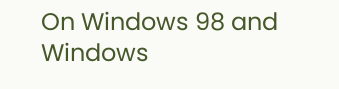On Windows 98 and Windows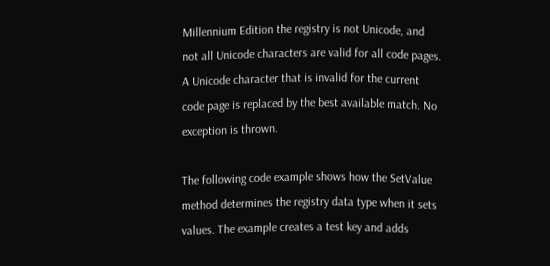Millennium Edition the registry is not Unicode, and not all Unicode characters are valid for all code pages. A Unicode character that is invalid for the current code page is replaced by the best available match. No exception is thrown.

The following code example shows how the SetValue method determines the registry data type when it sets values. The example creates a test key and adds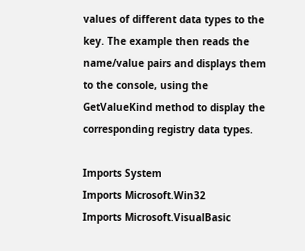values of different data types to the key. The example then reads the name/value pairs and displays them to the console, using the GetValueKind method to display the corresponding registry data types.

Imports System
Imports Microsoft.Win32
Imports Microsoft.VisualBasic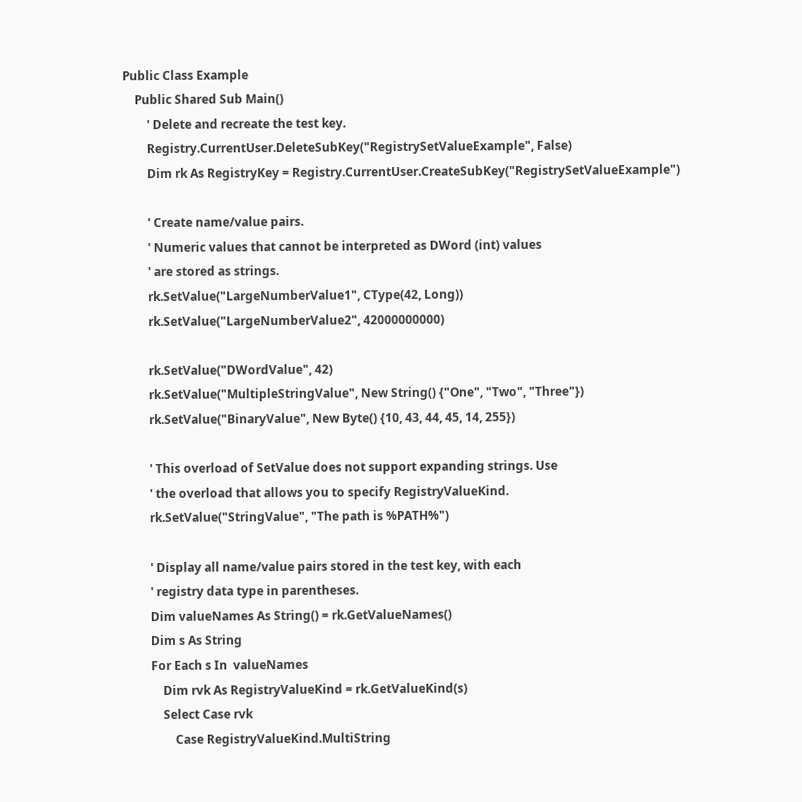Public Class Example
    Public Shared Sub Main()
        ' Delete and recreate the test key.
        Registry.CurrentUser.DeleteSubKey("RegistrySetValueExample", False)
        Dim rk As RegistryKey = Registry.CurrentUser.CreateSubKey("RegistrySetValueExample")

        ' Create name/value pairs.
        ' Numeric values that cannot be interpreted as DWord (int) values
        ' are stored as strings.
        rk.SetValue("LargeNumberValue1", CType(42, Long))
        rk.SetValue("LargeNumberValue2", 42000000000)

        rk.SetValue("DWordValue", 42)
        rk.SetValue("MultipleStringValue", New String() {"One", "Two", "Three"})
        rk.SetValue("BinaryValue", New Byte() {10, 43, 44, 45, 14, 255})

        ' This overload of SetValue does not support expanding strings. Use
        ' the overload that allows you to specify RegistryValueKind.
        rk.SetValue("StringValue", "The path is %PATH%")

        ' Display all name/value pairs stored in the test key, with each
        ' registry data type in parentheses.
        Dim valueNames As String() = rk.GetValueNames()
        Dim s As String
        For Each s In  valueNames
            Dim rvk As RegistryValueKind = rk.GetValueKind(s)
            Select Case rvk
                Case RegistryValueKind.MultiString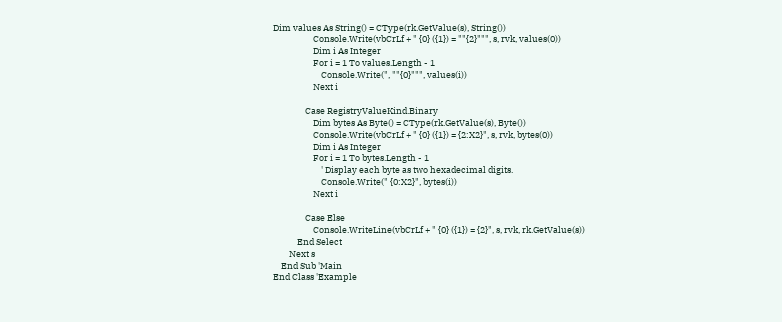Dim values As String() = CType(rk.GetValue(s), String())
                    Console.Write(vbCrLf + " {0} ({1}) = ""{2}""", s, rvk, values(0))
                    Dim i As Integer
                    For i = 1 To values.Length - 1
                        Console.Write(", ""{0}""", values(i))
                    Next i

                Case RegistryValueKind.Binary
                    Dim bytes As Byte() = CType(rk.GetValue(s), Byte())
                    Console.Write(vbCrLf + " {0} ({1}) = {2:X2}", s, rvk, bytes(0))
                    Dim i As Integer
                    For i = 1 To bytes.Length - 1
                        ' Display each byte as two hexadecimal digits.
                        Console.Write(" {0:X2}", bytes(i))
                    Next i

                Case Else
                    Console.WriteLine(vbCrLf + " {0} ({1}) = {2}", s, rvk, rk.GetValue(s))
            End Select
        Next s
    End Sub 'Main
End Class 'Example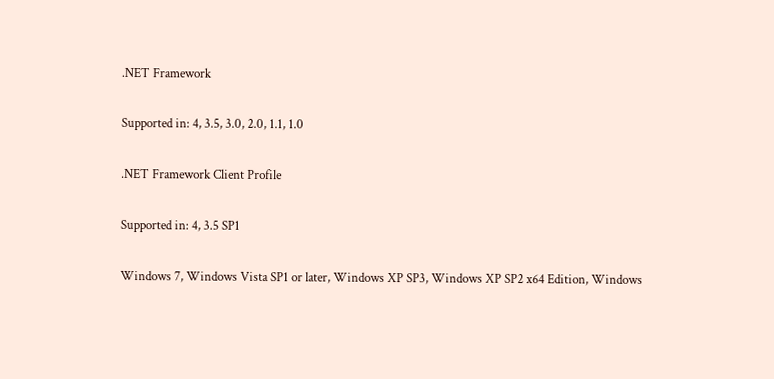.NET Framework

Supported in: 4, 3.5, 3.0, 2.0, 1.1, 1.0

.NET Framework Client Profile

Supported in: 4, 3.5 SP1

Windows 7, Windows Vista SP1 or later, Windows XP SP3, Windows XP SP2 x64 Edition, Windows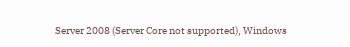Server 2008 (Server Core not supported), Windows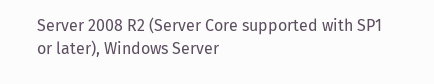Server 2008 R2 (Server Core supported with SP1 or later), Windows Server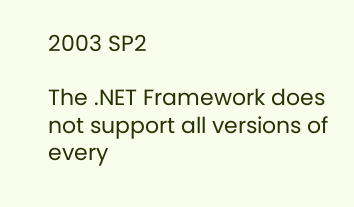2003 SP2

The .NET Framework does not support all versions of every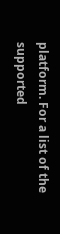platform. For a list of the supported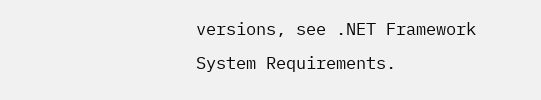versions, see .NET Framework System Requirements.